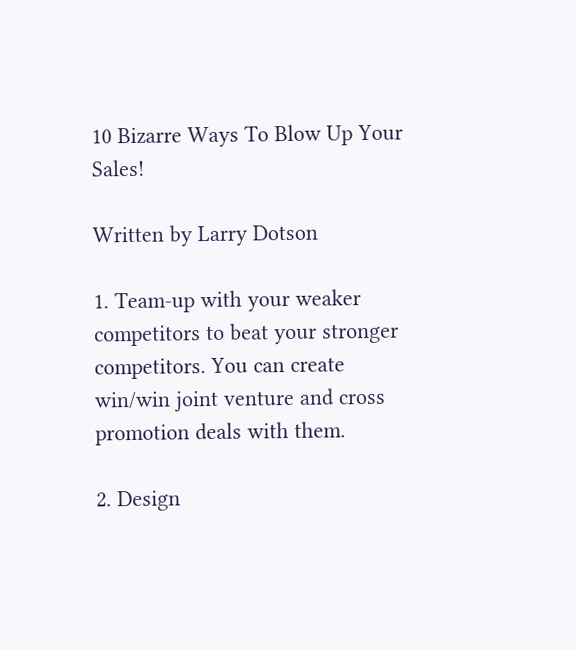10 Bizarre Ways To Blow Up Your Sales!

Written by Larry Dotson

1. Team-up with your weaker competitors to beat your stronger competitors. You can create win/win joint venture and cross promotion deals with them.

2. Design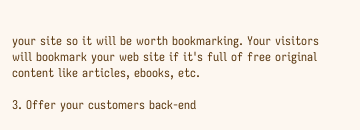your site so it will be worth bookmarking. Your visitors will bookmark your web site if it's full of free original content like articles, ebooks, etc.

3. Offer your customers back-end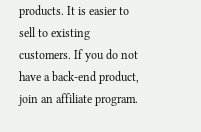products. It is easier to sell to existing customers. If you do not have a back-end product, join an affiliate program.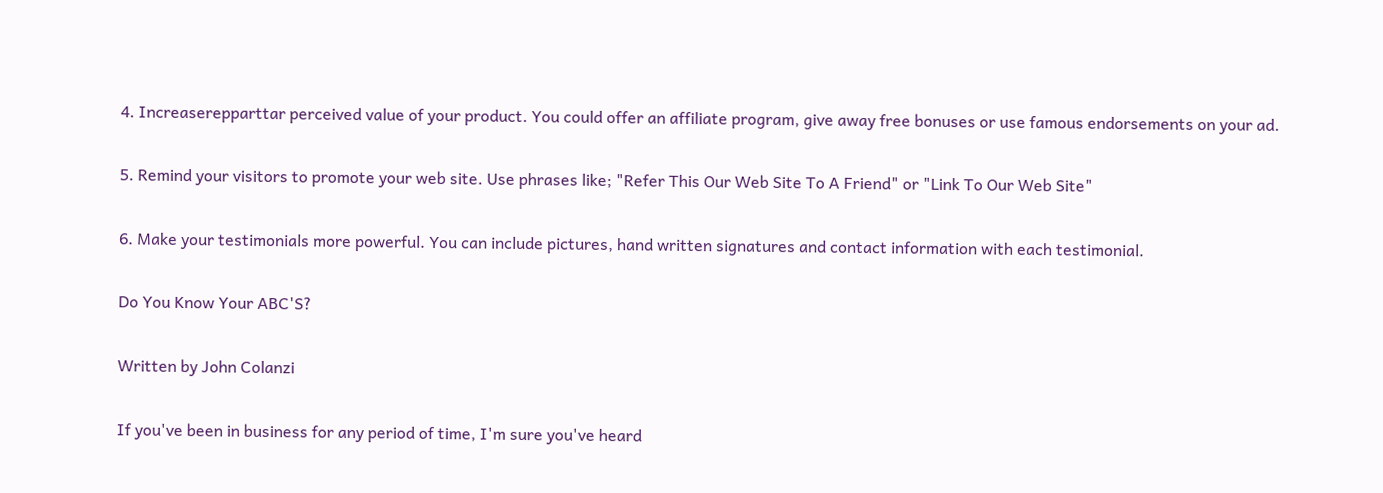4. Increaserepparttar perceived value of your product. You could offer an affiliate program, give away free bonuses or use famous endorsements on your ad.

5. Remind your visitors to promote your web site. Use phrases like; "Refer This Our Web Site To A Friend" or "Link To Our Web Site"

6. Make your testimonials more powerful. You can include pictures, hand written signatures and contact information with each testimonial.

Do You Know Your ABC'S?

Written by John Colanzi

If you've been in business for any period of time, I'm sure you've heard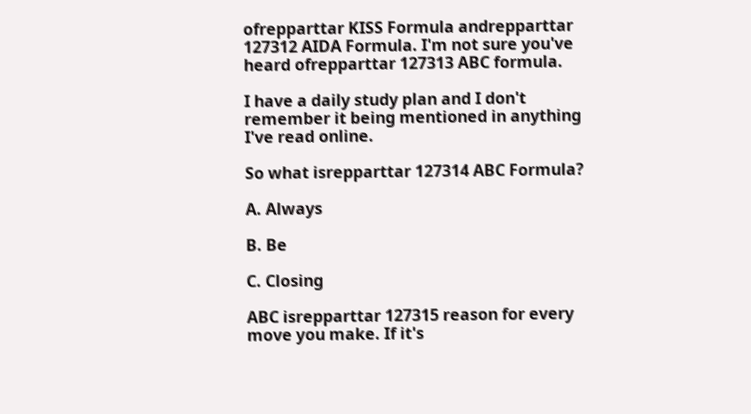ofrepparttar KISS Formula andrepparttar 127312 AIDA Formula. I'm not sure you've heard ofrepparttar 127313 ABC formula.

I have a daily study plan and I don't remember it being mentioned in anything I've read online.

So what isrepparttar 127314 ABC Formula?

A. Always

B. Be

C. Closing

ABC isrepparttar 127315 reason for every move you make. If it's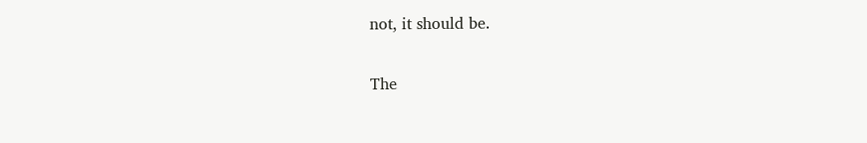not, it should be.

The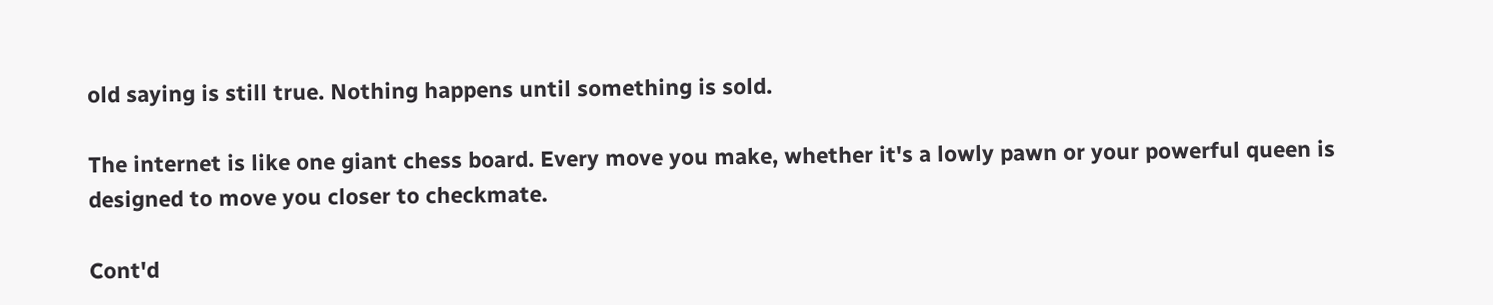old saying is still true. Nothing happens until something is sold.

The internet is like one giant chess board. Every move you make, whether it's a lowly pawn or your powerful queen is designed to move you closer to checkmate.

Cont'd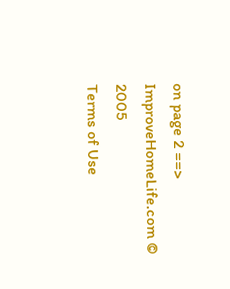on page 2 ==>
ImproveHomeLife.com © 2005
Terms of Use